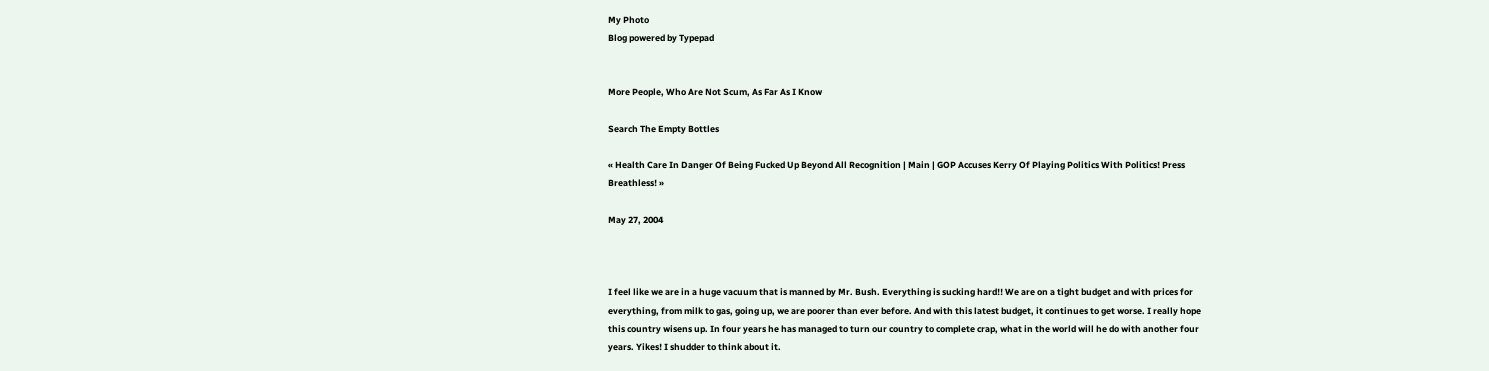My Photo
Blog powered by Typepad


More People, Who Are Not Scum, As Far As I Know

Search The Empty Bottles

« Health Care In Danger Of Being Fucked Up Beyond All Recognition | Main | GOP Accuses Kerry Of Playing Politics With Politics! Press Breathless! »

May 27, 2004



I feel like we are in a huge vacuum that is manned by Mr. Bush. Everything is sucking hard!! We are on a tight budget and with prices for everything, from milk to gas, going up, we are poorer than ever before. And with this latest budget, it continues to get worse. I really hope this country wisens up. In four years he has managed to turn our country to complete crap, what in the world will he do with another four years. Yikes! I shudder to think about it.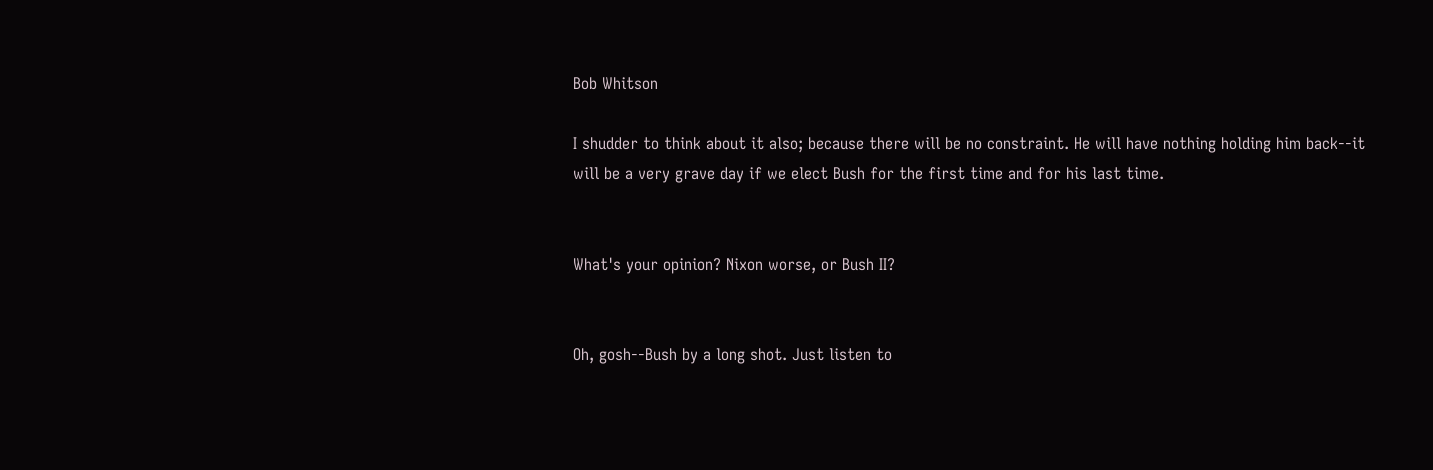Bob Whitson

I shudder to think about it also; because there will be no constraint. He will have nothing holding him back--it will be a very grave day if we elect Bush for the first time and for his last time.


What's your opinion? Nixon worse, or Bush II?


Oh, gosh--Bush by a long shot. Just listen to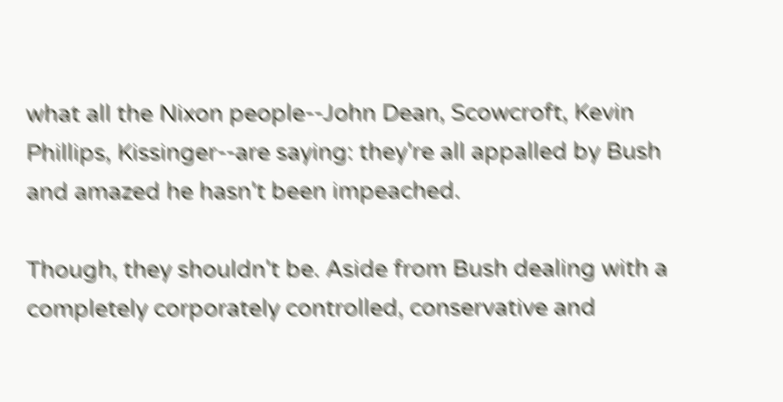what all the Nixon people--John Dean, Scowcroft, Kevin Phillips, Kissinger--are saying: they're all appalled by Bush and amazed he hasn't been impeached.

Though, they shouldn't be. Aside from Bush dealing with a completely corporately controlled, conservative and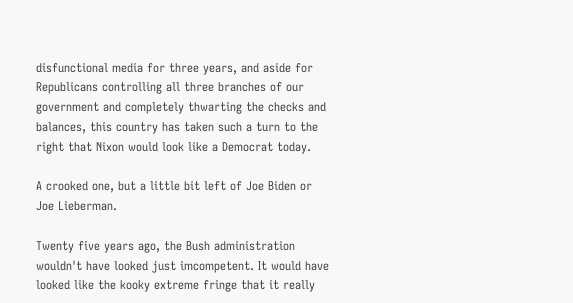disfunctional media for three years, and aside for Republicans controlling all three branches of our government and completely thwarting the checks and balances, this country has taken such a turn to the right that Nixon would look like a Democrat today.

A crooked one, but a little bit left of Joe Biden or Joe Lieberman.

Twenty five years ago, the Bush administration wouldn't have looked just imcompetent. It would have looked like the kooky extreme fringe that it really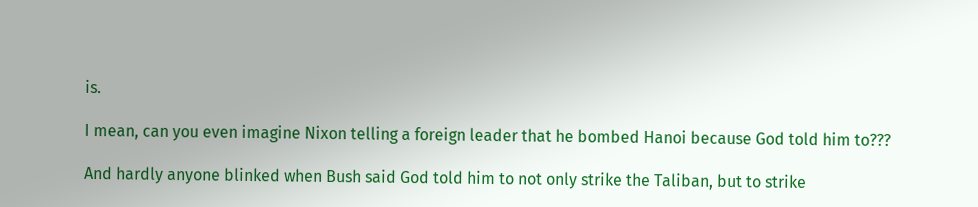is.

I mean, can you even imagine Nixon telling a foreign leader that he bombed Hanoi because God told him to???

And hardly anyone blinked when Bush said God told him to not only strike the Taliban, but to strike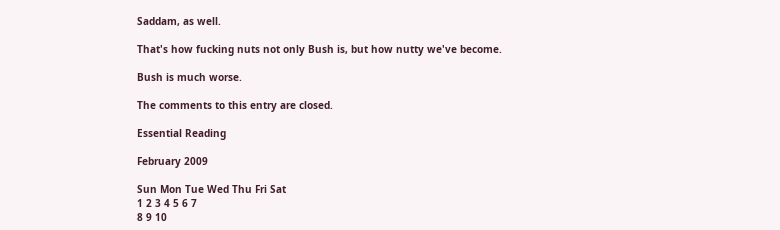Saddam, as well.

That's how fucking nuts not only Bush is, but how nutty we've become.

Bush is much worse.

The comments to this entry are closed.

Essential Reading

February 2009

Sun Mon Tue Wed Thu Fri Sat
1 2 3 4 5 6 7
8 9 10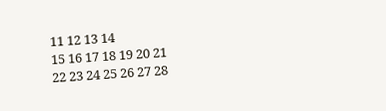11 12 13 14
15 16 17 18 19 20 21
22 23 24 25 26 27 28